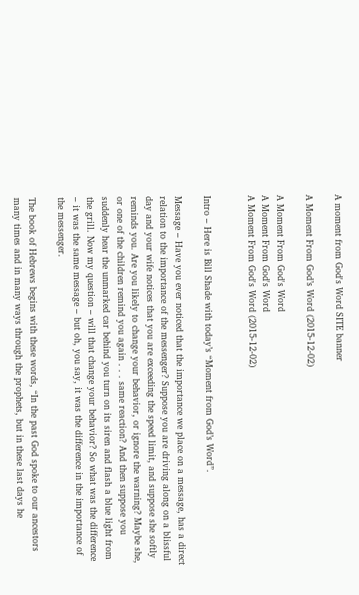A moment from God's Word SITE banner

A Moment From God’s Word (2015-12-02)

A Moment From God's Word
A Moment From God's Word
A Moment From God's Word (2015-12-02)


Intro – Here is Bill Shade with today’s “Moment from God’s Word”.

Message – Have you ever noticed that the importance we place on a message, has a direct relation to the importance of the messenger? Suppose you are driving along on a blissful day and your wife notices that you are exceeding the speed limit, and suppose she softly reminds you. Are you likely to change your behavior, or ignore the warning? Maybe she, or one of the children remind you again . . . same reaction? And then suppose you suddenly hear the unmarked car behind you turn on its siren and flash a blue light from the grill. Now my question – will that change your behavior? So what was the difference – it was the same message – but oh, you say, it was the difference in the importance of the messenger.

The book of Hebrews begins with these words, “In the past God spoke to our ancestors many times and in many ways through the prophets, but in these last days he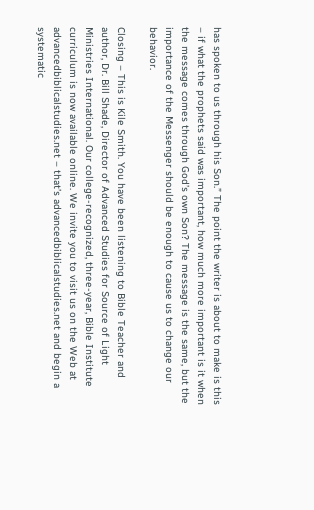has spoken to us through his Son.” The point the writer is about to make is this – if what the prophets said was important, how much more important is it when the message comes through God’s own Son? The message is the same, but the importance of the Messenger should be enough to cause us to change our behavior.

Closing – This is Kile Smith. You have been listening to Bible Teacher and author, Dr. Bill Shade, Director of Advanced Studies for Source of Light Ministries International. Our college-recognized, three-year, Bible Institute curriculum is now available online. We invite you to visit us on the Web at advancedbiblicalstudies.net – that’s advancedbiblicalstudies.net and begin a systematic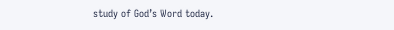study of God’s Word today.